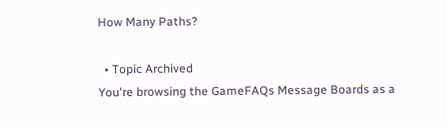How Many Paths?

  • Topic Archived
You're browsing the GameFAQs Message Boards as a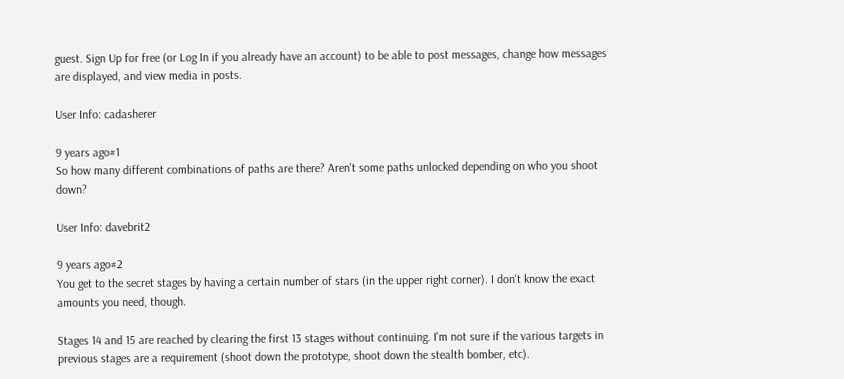guest. Sign Up for free (or Log In if you already have an account) to be able to post messages, change how messages are displayed, and view media in posts.

User Info: cadasherer

9 years ago#1
So how many different combinations of paths are there? Aren't some paths unlocked depending on who you shoot down?

User Info: davebrit2

9 years ago#2
You get to the secret stages by having a certain number of stars (in the upper right corner). I don't know the exact amounts you need, though.

Stages 14 and 15 are reached by clearing the first 13 stages without continuing. I'm not sure if the various targets in previous stages are a requirement (shoot down the prototype, shoot down the stealth bomber, etc).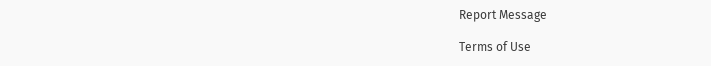Report Message

Terms of Use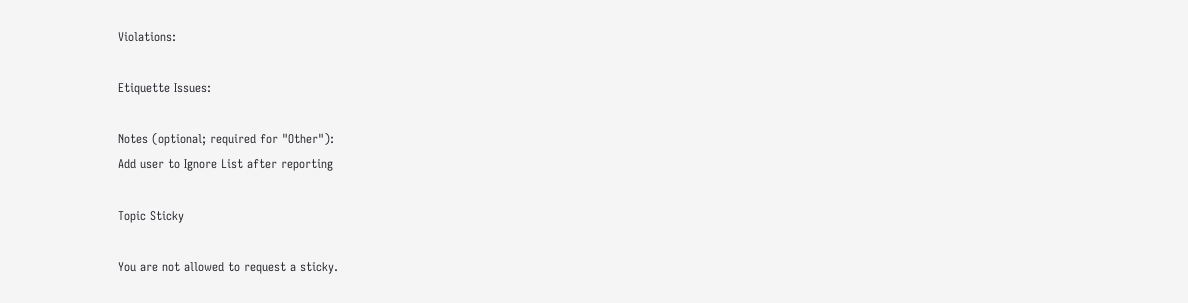Violations:

Etiquette Issues:

Notes (optional; required for "Other"):
Add user to Ignore List after reporting

Topic Sticky

You are not allowed to request a sticky.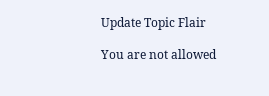Update Topic Flair

You are not allowed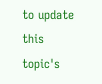to update this topic's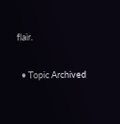flair.

  • Topic Archived